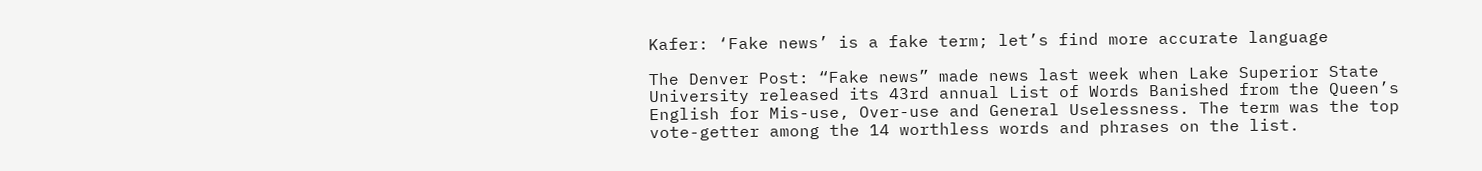Kafer: ‘Fake news’ is a fake term; let’s find more accurate language

The Denver Post: “Fake news” made news last week when Lake Superior State University released its 43rd annual List of Words Banished from the Queen’s English for Mis-use, Over-use and General Uselessness. The term was the top vote-getter among the 14 worthless words and phrases on the list.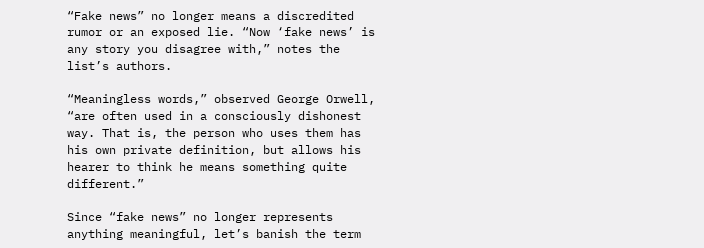“Fake news” no longer means a discredited rumor or an exposed lie. “Now ‘fake news’ is any story you disagree with,” notes the list’s authors.

“Meaningless words,” observed George Orwell, “are often used in a consciously dishonest way. That is, the person who uses them has his own private definition, but allows his hearer to think he means something quite different.”

Since “fake news” no longer represents anything meaningful, let’s banish the term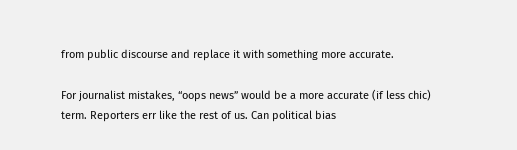from public discourse and replace it with something more accurate.

For journalist mistakes, “oops news” would be a more accurate (if less chic) term. Reporters err like the rest of us. Can political bias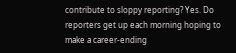contribute to sloppy reporting? Yes. Do reporters get up each morning hoping to make a career-ending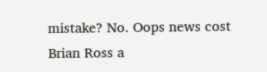mistake? No. Oops news cost Brian Ross a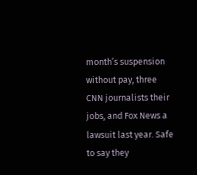month’s suspension without pay, three CNN journalists their jobs, and Fox News a lawsuit last year. Safe to say they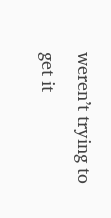weren’t trying to get it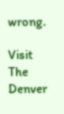wrong.

Visit The Denver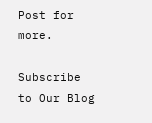Post for more.

Subscribe to Our Blog